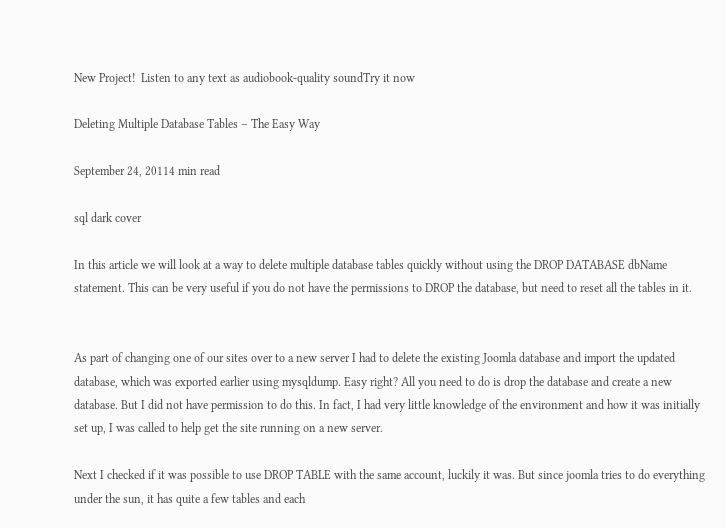New Project!  Listen to any text as audiobook-quality soundTry it now

Deleting Multiple Database Tables – The Easy Way

September 24, 20114 min read

sql dark cover

In this article we will look at a way to delete multiple database tables quickly without using the DROP DATABASE dbName statement. This can be very useful if you do not have the permissions to DROP the database, but need to reset all the tables in it.


As part of changing one of our sites over to a new server I had to delete the existing Joomla database and import the updated database, which was exported earlier using mysqldump. Easy right? All you need to do is drop the database and create a new database. But I did not have permission to do this. In fact, I had very little knowledge of the environment and how it was initially set up, I was called to help get the site running on a new server.

Next I checked if it was possible to use DROP TABLE with the same account, luckily it was. But since joomla tries to do everything under the sun, it has quite a few tables and each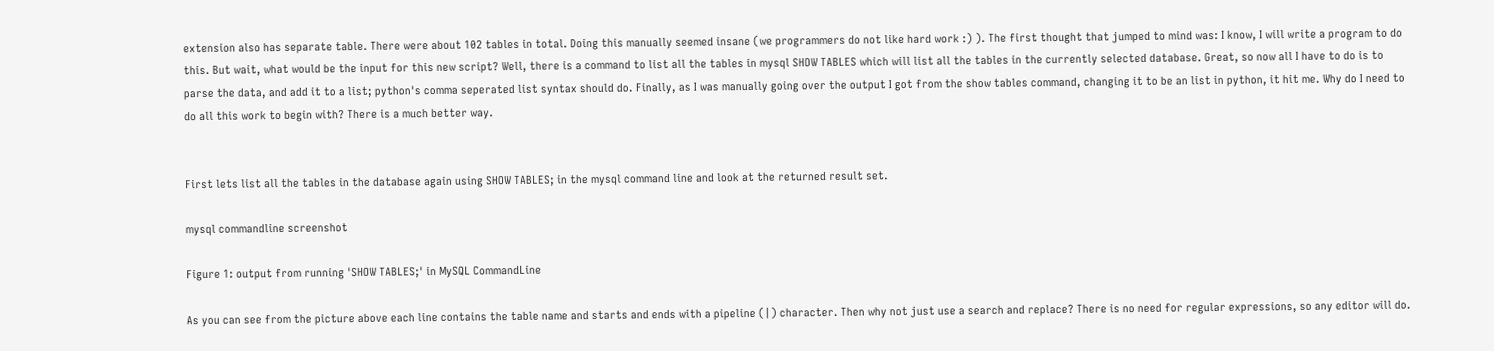extension also has separate table. There were about 102 tables in total. Doing this manually seemed insane (we programmers do not like hard work :) ). The first thought that jumped to mind was: I know, I will write a program to do this. But wait, what would be the input for this new script? Well, there is a command to list all the tables in mysql SHOW TABLES which will list all the tables in the currently selected database. Great, so now all I have to do is to parse the data, and add it to a list; python's comma seperated list syntax should do. Finally, as I was manually going over the output I got from the show tables command, changing it to be an list in python, it hit me. Why do I need to do all this work to begin with? There is a much better way.


First lets list all the tables in the database again using SHOW TABLES; in the mysql command line and look at the returned result set.

mysql commandline screenshot

Figure 1: output from running 'SHOW TABLES;' in MySQL CommandLine

As you can see from the picture above each line contains the table name and starts and ends with a pipeline (|) character. Then why not just use a search and replace? There is no need for regular expressions, so any editor will do.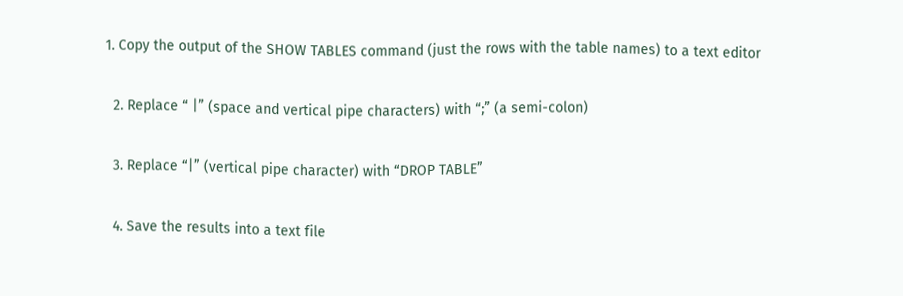1. Copy the output of the SHOW TABLES command (just the rows with the table names) to a text editor

  2. Replace “ |” (space and vertical pipe characters) with “;” (a semi-colon)

  3. Replace “|” (vertical pipe character) with “DROP TABLE”

  4. Save the results into a text file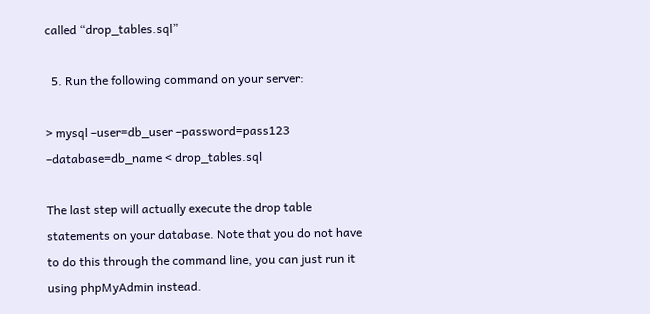called “drop_tables.sql”

  5. Run the following command on your server:

> mysql –user=db_user –password=pass123 –database=db_name < drop_tables.sql

The last step will actually execute the drop table statements on your database. Note that you do not have to do this through the command line, you can just run it using phpMyAdmin instead.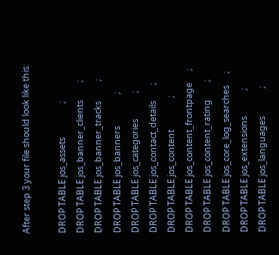After step 3 your file should look like this:

DROP TABLE jos_assets                 ;
DROP TABLE jos_banner_clients         ;
DROP TABLE jos_banner_tracks          ;
DROP TABLE jos_banners                ;
DROP TABLE jos_categories             ;
DROP TABLE jos_contact_details        ;
DROP TABLE jos_content                ;
DROP TABLE jos_content_frontpage      ;
DROP TABLE jos_content_rating         ;
DROP TABLE jos_core_log_searches      ;
DROP TABLE jos_extensions             ;
DROP TABLE jos_languages              ;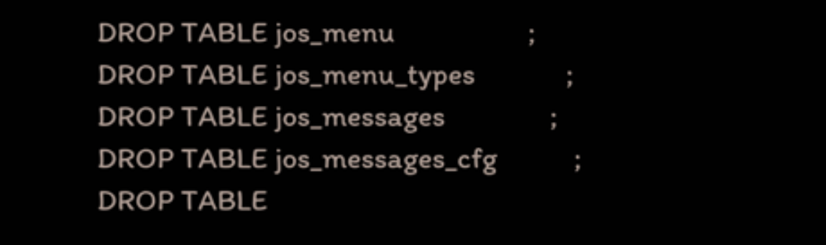DROP TABLE jos_menu                   ;
DROP TABLE jos_menu_types             ;
DROP TABLE jos_messages               ;
DROP TABLE jos_messages_cfg           ;
DROP TABLE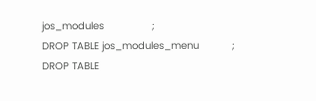jos_modules                ;
DROP TABLE jos_modules_menu           ;
DROP TABLE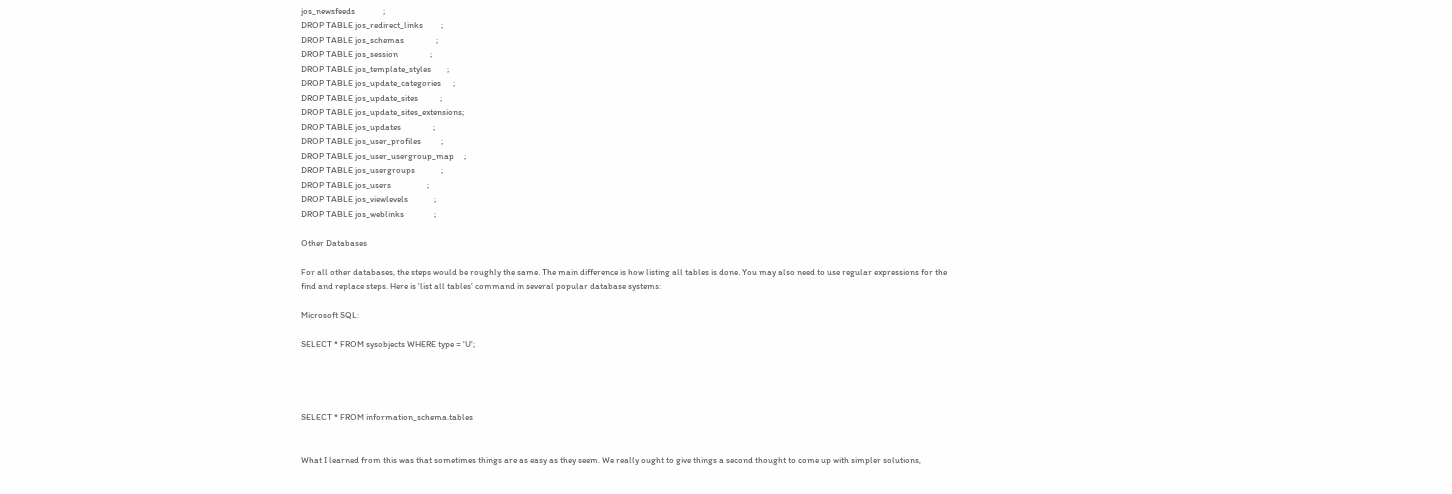jos_newsfeeds              ;
DROP TABLE jos_redirect_links         ;
DROP TABLE jos_schemas                ;
DROP TABLE jos_session                ;
DROP TABLE jos_template_styles        ;
DROP TABLE jos_update_categories      ;
DROP TABLE jos_update_sites           ;
DROP TABLE jos_update_sites_extensions;
DROP TABLE jos_updates                ;
DROP TABLE jos_user_profiles          ;
DROP TABLE jos_user_usergroup_map     ;
DROP TABLE jos_usergroups             ;
DROP TABLE jos_users                  ;
DROP TABLE jos_viewlevels             ;
DROP TABLE jos_weblinks               ;

Other Databases

For all other databases, the steps would be roughly the same. The main difference is how listing all tables is done. You may also need to use regular expressions for the find and replace steps. Here is 'list all tables' command in several popular database systems:

Microsoft SQL:

SELECT * FROM sysobjects WHERE type = 'U';




SELECT * FROM information_schema.tables


What I learned from this was that sometimes things are as easy as they seem. We really ought to give things a second thought to come up with simpler solutions,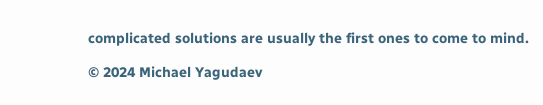complicated solutions are usually the first ones to come to mind.

© 2024 Michael Yagudaev